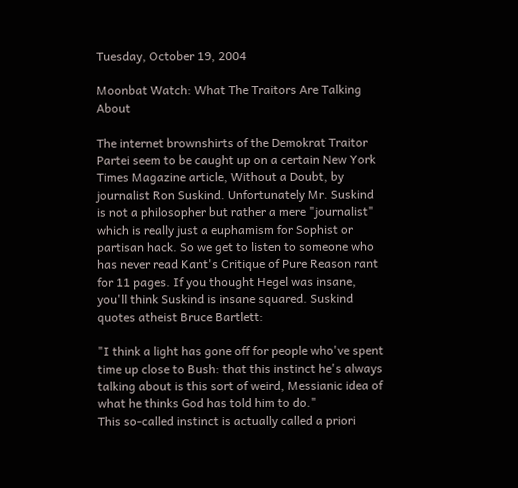Tuesday, October 19, 2004

Moonbat Watch: What The Traitors Are Talking About

The internet brownshirts of the Demokrat Traitor Partei seem to be caught up on a certain New York Times Magazine article, Without a Doubt, by journalist Ron Suskind. Unfortunately Mr. Suskind is not a philosopher but rather a mere "journalist" which is really just a euphamism for Sophist or partisan hack. So we get to listen to someone who has never read Kant's Critique of Pure Reason rant for 11 pages. If you thought Hegel was insane, you'll think Suskind is insane squared. Suskind quotes atheist Bruce Bartlett:

"I think a light has gone off for people who've spent time up close to Bush: that this instinct he's always talking about is this sort of weird, Messianic idea of what he thinks God has told him to do."
This so-called instinct is actually called a priori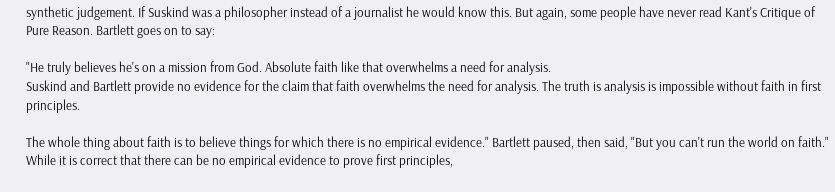synthetic judgement. If Suskind was a philosopher instead of a journalist he would know this. But again, some people have never read Kant's Critique of Pure Reason. Bartlett goes on to say:

"He truly believes he's on a mission from God. Absolute faith like that overwhelms a need for analysis.
Suskind and Bartlett provide no evidence for the claim that faith overwhelms the need for analysis. The truth is analysis is impossible without faith in first principles.

The whole thing about faith is to believe things for which there is no empirical evidence." Bartlett paused, then said, "But you can't run the world on faith."
While it is correct that there can be no empirical evidence to prove first principles,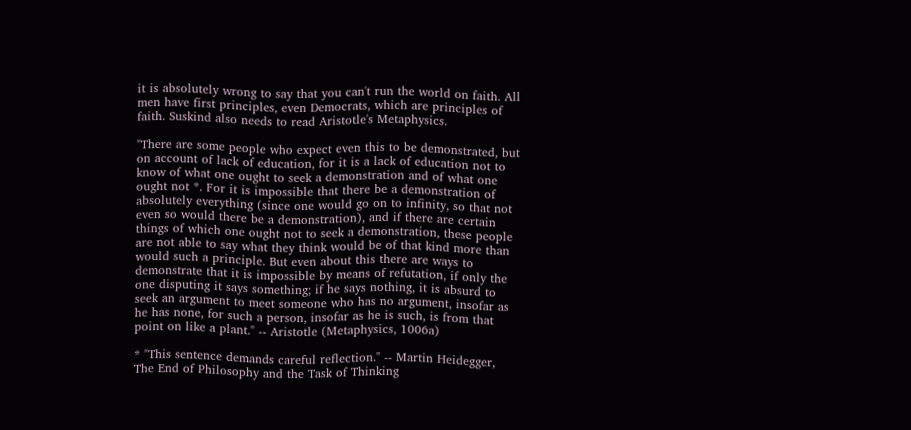it is absolutely wrong to say that you can't run the world on faith. All men have first principles, even Democrats, which are principles of faith. Suskind also needs to read Aristotle's Metaphysics.

"There are some people who expect even this to be demonstrated, but on account of lack of education, for it is a lack of education not to know of what one ought to seek a demonstration and of what one ought not *. For it is impossible that there be a demonstration of absolutely everything (since one would go on to infinity, so that not even so would there be a demonstration), and if there are certain things of which one ought not to seek a demonstration, these people are not able to say what they think would be of that kind more than would such a principle. But even about this there are ways to demonstrate that it is impossible by means of refutation, if only the one disputing it says something; if he says nothing, it is absurd to seek an argument to meet someone who has no argument, insofar as he has none, for such a person, insofar as he is such, is from that point on like a plant." -- Aristotle (Metaphysics, 1006a)

* "This sentence demands careful reflection." -- Martin Heidegger, The End of Philosophy and the Task of Thinking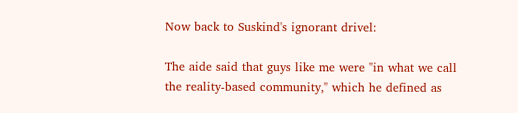Now back to Suskind's ignorant drivel:

The aide said that guys like me were "in what we call the reality-based community," which he defined as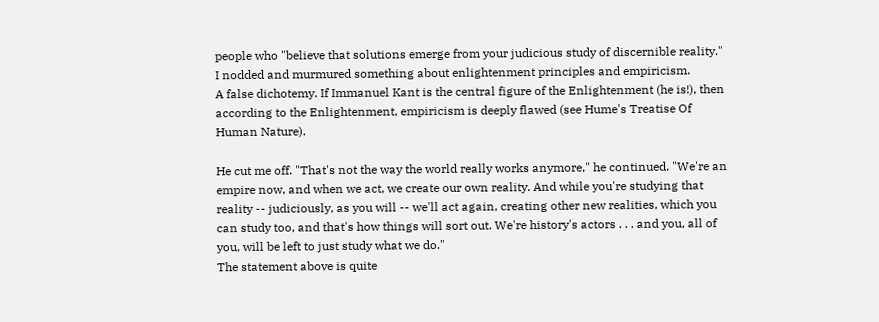people who "believe that solutions emerge from your judicious study of discernible reality." I nodded and murmured something about enlightenment principles and empiricism.
A false dichotemy. If Immanuel Kant is the central figure of the Enlightenment (he is!), then according to the Enlightenment, empiricism is deeply flawed (see Hume's Treatise Of Human Nature).

He cut me off. "That's not the way the world really works anymore," he continued. "We're an empire now, and when we act, we create our own reality. And while you're studying that reality -- judiciously, as you will -- we'll act again, creating other new realities, which you can study too, and that's how things will sort out. We're history's actors . . . and you, all of you, will be left to just study what we do."
The statement above is quite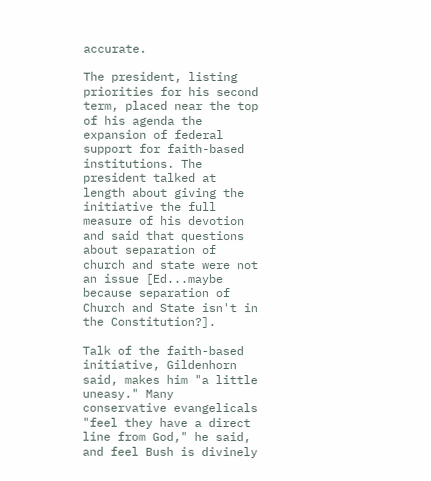accurate.

The president, listing priorities for his second term, placed near the top of his agenda the expansion of federal support for faith-based institutions. The president talked at length about giving the initiative the full measure of his devotion and said that questions about separation of church and state were not an issue [Ed...maybe because separation of Church and State isn't in the Constitution?].

Talk of the faith-based initiative, Gildenhorn said, makes him "a little uneasy." Many conservative evangelicals "feel they have a direct line from God," he said, and feel Bush is divinely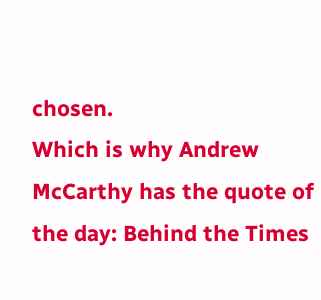chosen.
Which is why Andrew McCarthy has the quote of the day: Behind the Times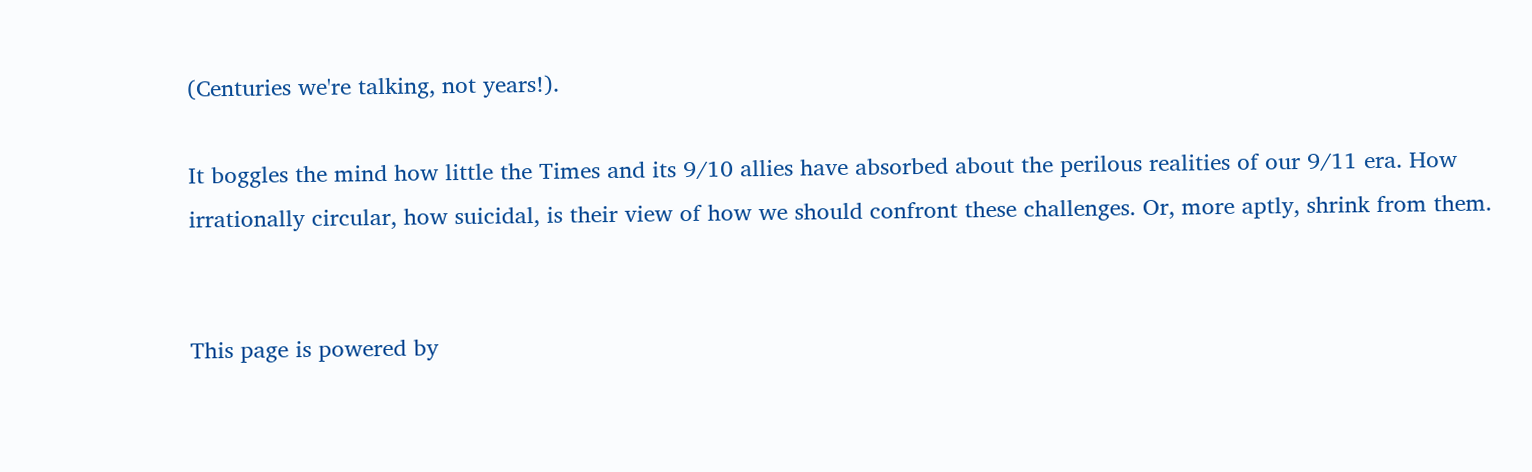(Centuries we're talking, not years!).

It boggles the mind how little the Times and its 9/10 allies have absorbed about the perilous realities of our 9/11 era. How irrationally circular, how suicidal, is their view of how we should confront these challenges. Or, more aptly, shrink from them.


This page is powered by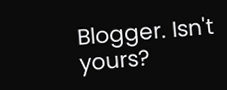Blogger. Isn't yours?